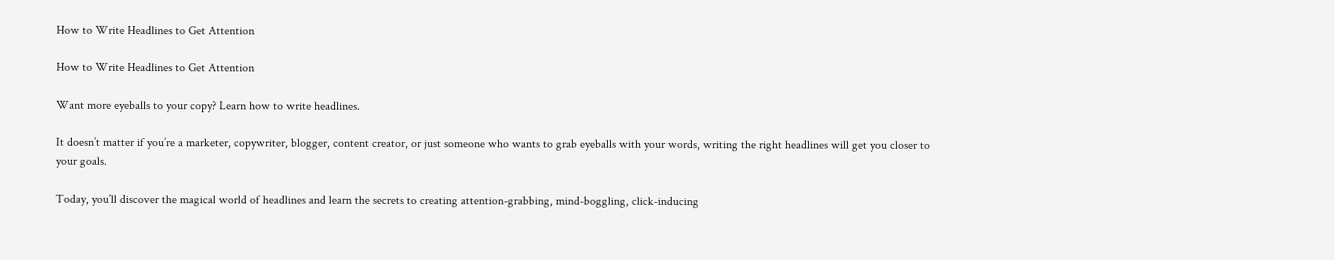How to Write Headlines to Get Attention

How to Write Headlines to Get Attention

Want more eyeballs to your copy? Learn how to write headlines.

It doesn’t matter if you’re a marketer, copywriter, blogger, content creator, or just someone who wants to grab eyeballs with your words, writing the right headlines will get you closer to your goals.

Today, you’ll discover the magical world of headlines and learn the secrets to creating attention-grabbing, mind-boggling, click-inducing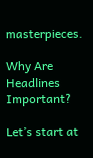masterpieces.

Why Are Headlines Important?

Let’s start at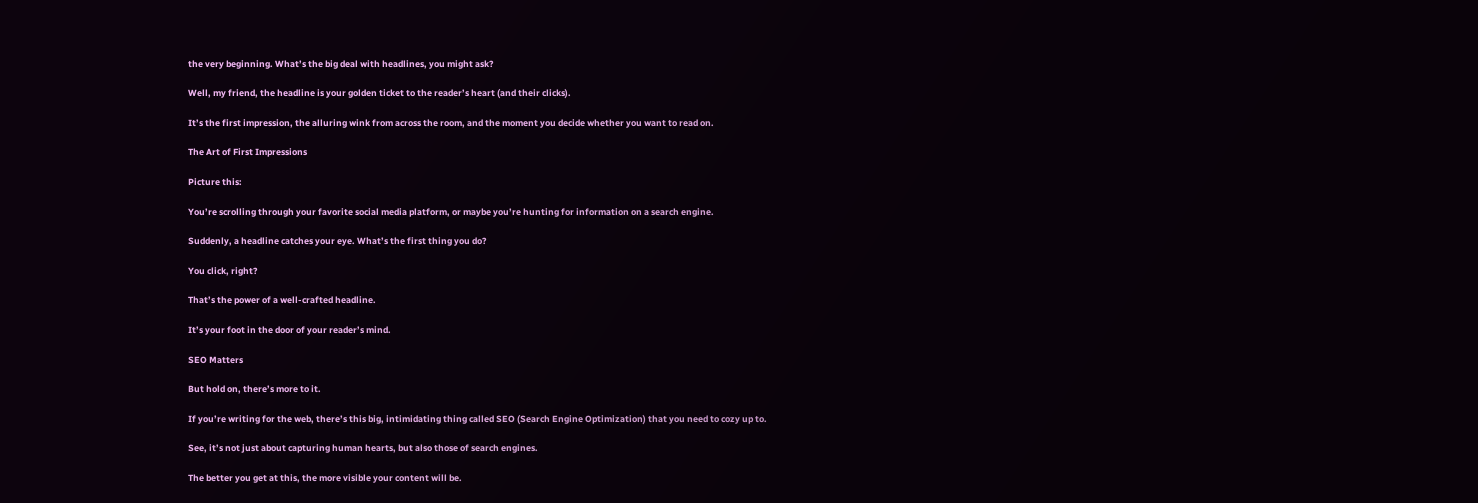the very beginning. What’s the big deal with headlines, you might ask?

Well, my friend, the headline is your golden ticket to the reader’s heart (and their clicks).

It’s the first impression, the alluring wink from across the room, and the moment you decide whether you want to read on.

The Art of First Impressions

Picture this:

You’re scrolling through your favorite social media platform, or maybe you’re hunting for information on a search engine.

Suddenly, a headline catches your eye. What’s the first thing you do?

You click, right?

That’s the power of a well-crafted headline.

It’s your foot in the door of your reader’s mind.

SEO Matters

But hold on, there’s more to it.

If you’re writing for the web, there’s this big, intimidating thing called SEO (Search Engine Optimization) that you need to cozy up to.

See, it’s not just about capturing human hearts, but also those of search engines.

The better you get at this, the more visible your content will be.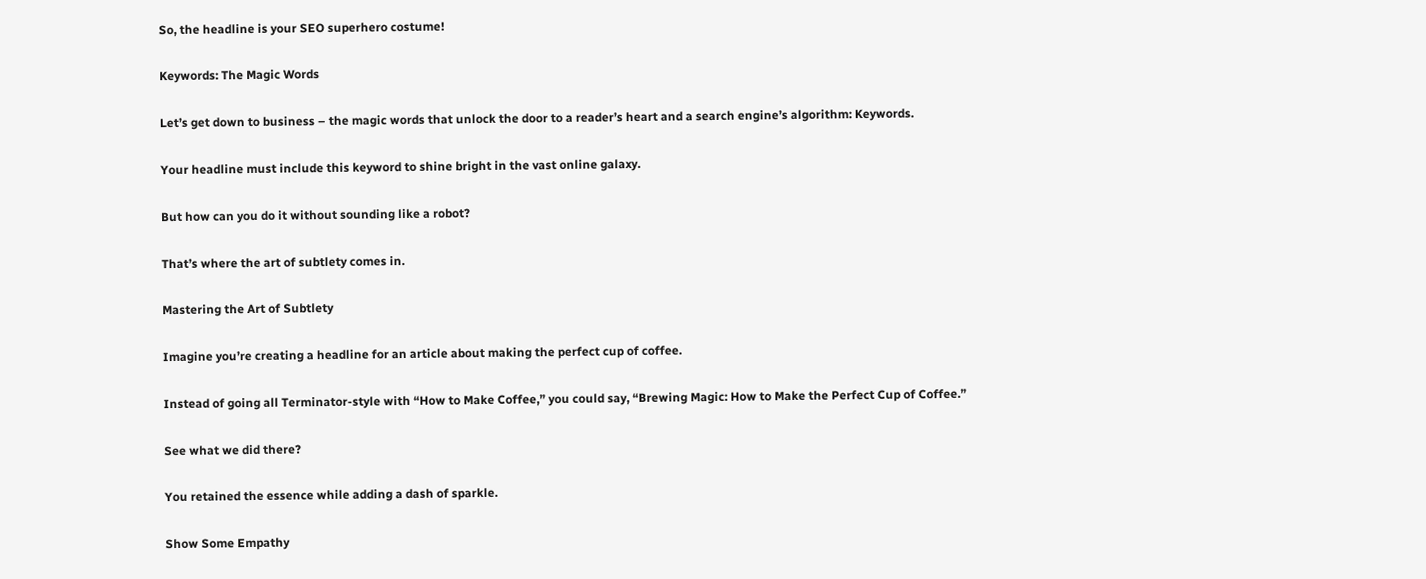So, the headline is your SEO superhero costume!

Keywords: The Magic Words

Let’s get down to business – the magic words that unlock the door to a reader’s heart and a search engine’s algorithm: Keywords.

Your headline must include this keyword to shine bright in the vast online galaxy.

But how can you do it without sounding like a robot?

That’s where the art of subtlety comes in.

Mastering the Art of Subtlety

Imagine you’re creating a headline for an article about making the perfect cup of coffee.

Instead of going all Terminator-style with “How to Make Coffee,” you could say, “Brewing Magic: How to Make the Perfect Cup of Coffee.”

See what we did there?

You retained the essence while adding a dash of sparkle.

Show Some Empathy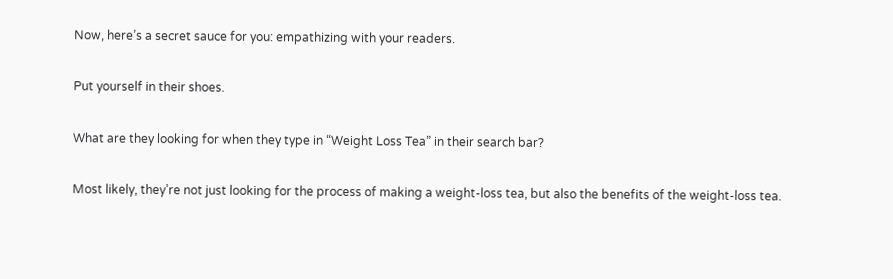Now, here’s a secret sauce for you: empathizing with your readers.

Put yourself in their shoes.

What are they looking for when they type in “Weight Loss Tea” in their search bar?

Most likely, they’re not just looking for the process of making a weight-loss tea, but also the benefits of the weight-loss tea.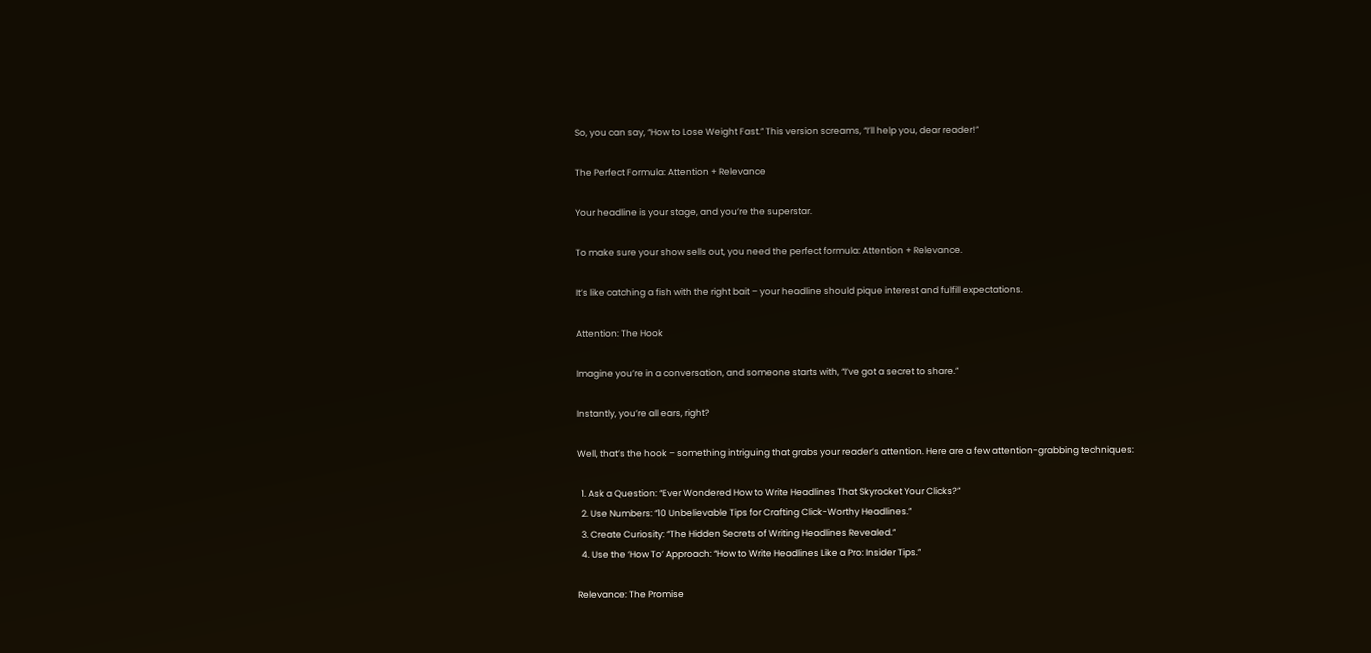So, you can say, “How to Lose Weight Fast.” This version screams, “I’ll help you, dear reader!”

The Perfect Formula: Attention + Relevance

Your headline is your stage, and you’re the superstar.

To make sure your show sells out, you need the perfect formula: Attention + Relevance.

It’s like catching a fish with the right bait – your headline should pique interest and fulfill expectations.

Attention: The Hook

Imagine you’re in a conversation, and someone starts with, “I’ve got a secret to share.”

Instantly, you’re all ears, right?

Well, that’s the hook – something intriguing that grabs your reader’s attention. Here are a few attention-grabbing techniques:

  1. Ask a Question: “Ever Wondered How to Write Headlines That Skyrocket Your Clicks?”
  2. Use Numbers: “10 Unbelievable Tips for Crafting Click-Worthy Headlines.”
  3. Create Curiosity: “The Hidden Secrets of Writing Headlines Revealed.”
  4. Use the ‘How To’ Approach: “How to Write Headlines Like a Pro: Insider Tips.”

Relevance: The Promise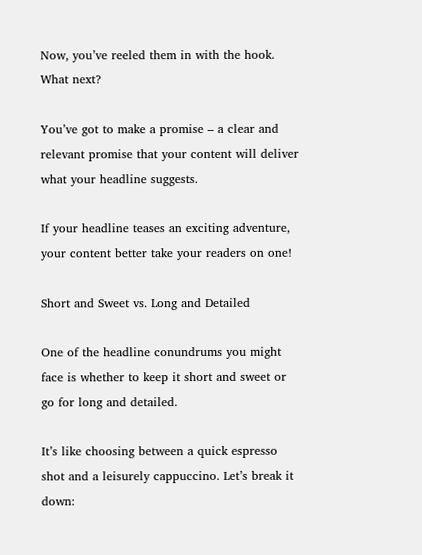Now, you’ve reeled them in with the hook. What next?

You’ve got to make a promise – a clear and relevant promise that your content will deliver what your headline suggests.

If your headline teases an exciting adventure, your content better take your readers on one!

Short and Sweet vs. Long and Detailed

One of the headline conundrums you might face is whether to keep it short and sweet or go for long and detailed.

It’s like choosing between a quick espresso shot and a leisurely cappuccino. Let’s break it down: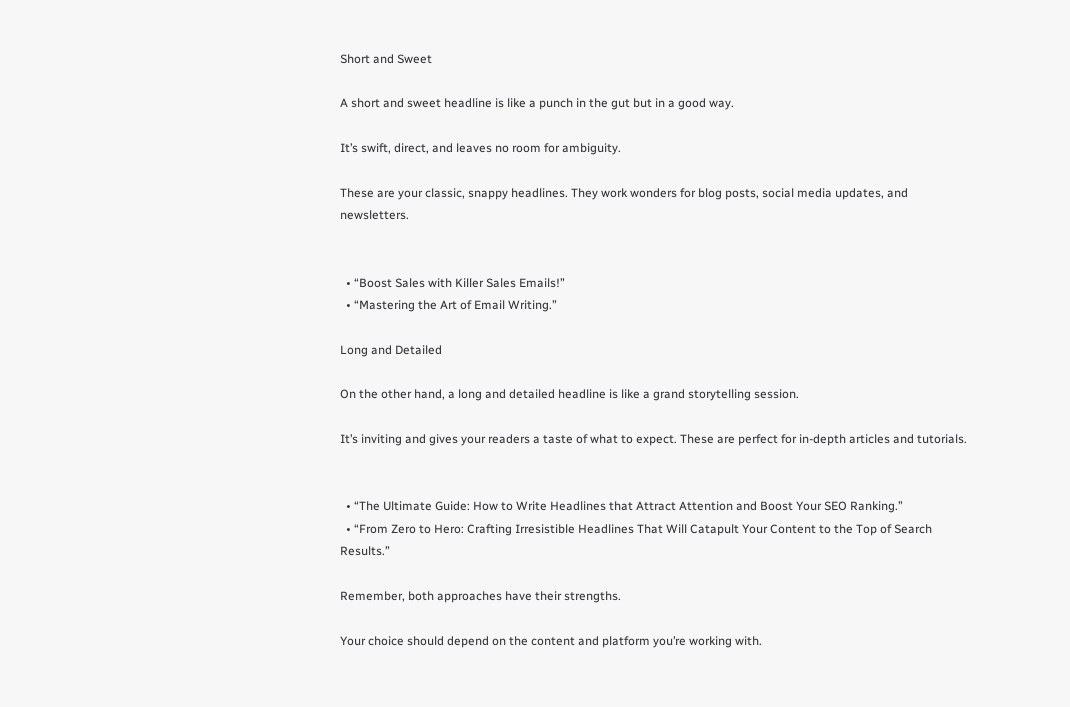Short and Sweet

A short and sweet headline is like a punch in the gut but in a good way.

It’s swift, direct, and leaves no room for ambiguity.

These are your classic, snappy headlines. They work wonders for blog posts, social media updates, and newsletters.


  • “Boost Sales with Killer Sales Emails!”
  • “Mastering the Art of Email Writing.”

Long and Detailed

On the other hand, a long and detailed headline is like a grand storytelling session.

It’s inviting and gives your readers a taste of what to expect. These are perfect for in-depth articles and tutorials.


  • “The Ultimate Guide: How to Write Headlines that Attract Attention and Boost Your SEO Ranking.”
  • “From Zero to Hero: Crafting Irresistible Headlines That Will Catapult Your Content to the Top of Search Results.”

Remember, both approaches have their strengths.

Your choice should depend on the content and platform you’re working with.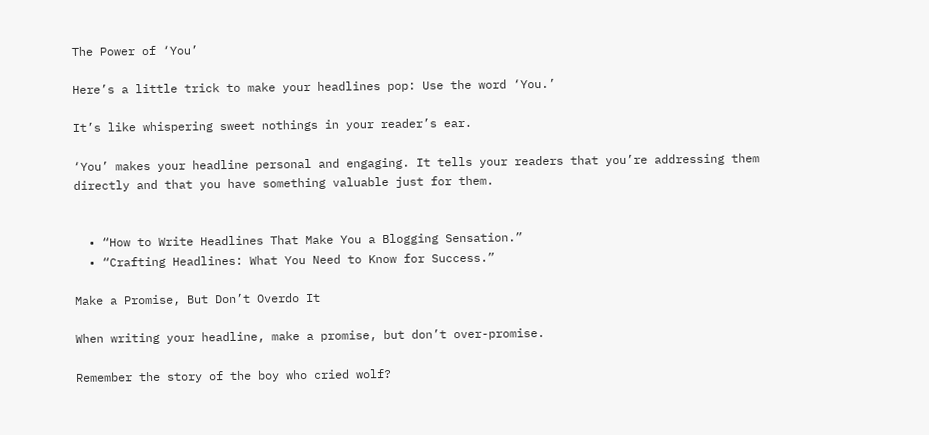The Power of ‘You’

Here’s a little trick to make your headlines pop: Use the word ‘You.’

It’s like whispering sweet nothings in your reader’s ear.

‘You’ makes your headline personal and engaging. It tells your readers that you’re addressing them directly and that you have something valuable just for them.


  • “How to Write Headlines That Make You a Blogging Sensation.”
  • “Crafting Headlines: What You Need to Know for Success.”

Make a Promise, But Don’t Overdo It

When writing your headline, make a promise, but don’t over-promise.

Remember the story of the boy who cried wolf?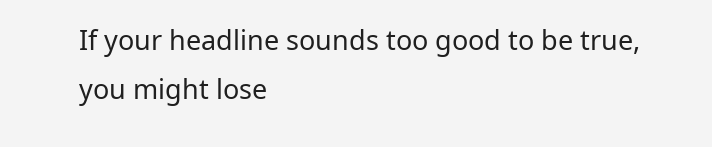If your headline sounds too good to be true, you might lose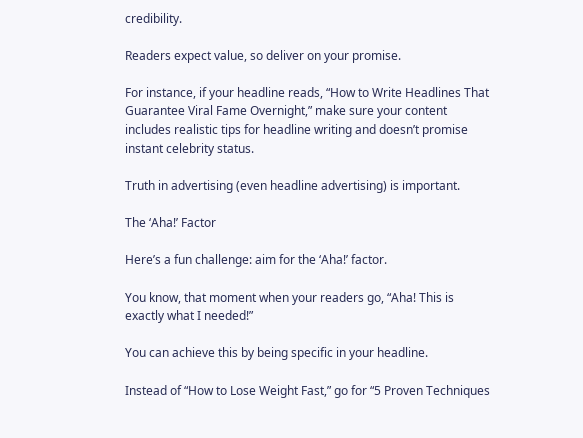credibility.

Readers expect value, so deliver on your promise.

For instance, if your headline reads, “How to Write Headlines That Guarantee Viral Fame Overnight,” make sure your content includes realistic tips for headline writing and doesn’t promise instant celebrity status.

Truth in advertising (even headline advertising) is important.

The ‘Aha!’ Factor

Here’s a fun challenge: aim for the ‘Aha!’ factor.

You know, that moment when your readers go, “Aha! This is exactly what I needed!”

You can achieve this by being specific in your headline.

Instead of “How to Lose Weight Fast,” go for “5 Proven Techniques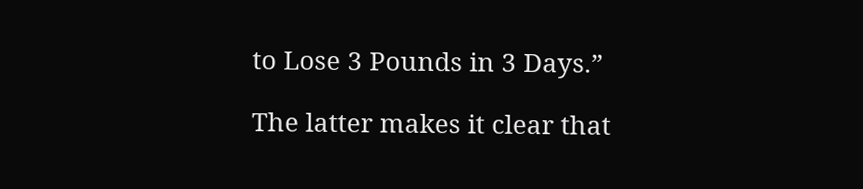to Lose 3 Pounds in 3 Days.”

The latter makes it clear that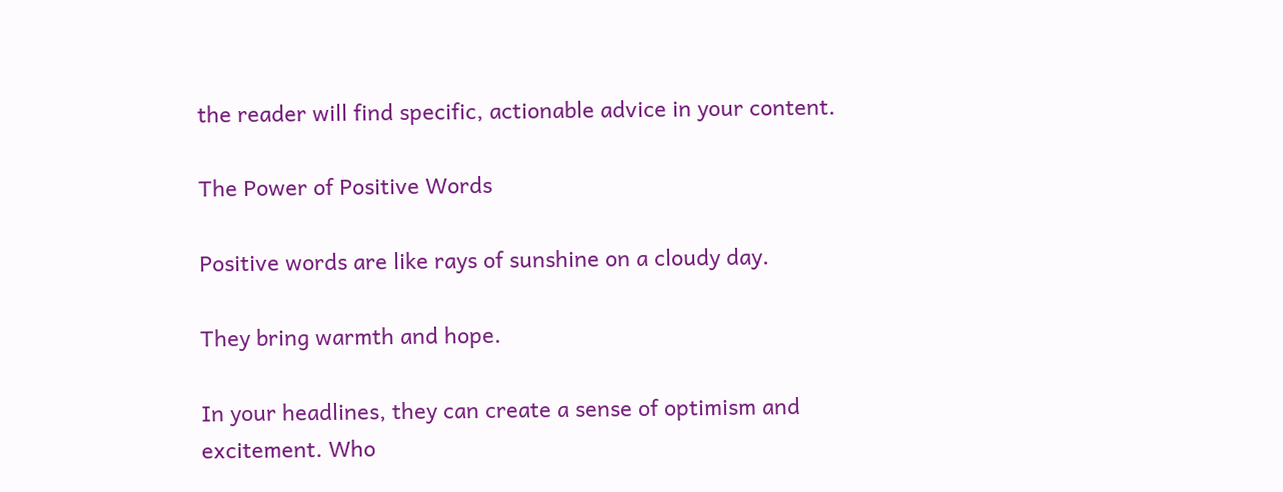the reader will find specific, actionable advice in your content.

The Power of Positive Words

Positive words are like rays of sunshine on a cloudy day.

They bring warmth and hope.

In your headlines, they can create a sense of optimism and excitement. Who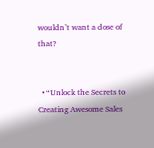wouldn’t want a dose of that?


  • “Unlock the Secrets to Creating Awesome Sales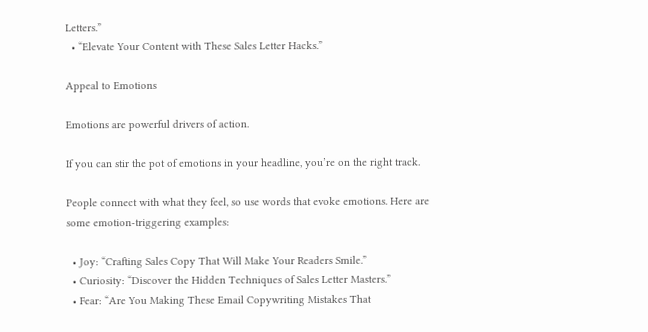Letters.”
  • “Elevate Your Content with These Sales Letter Hacks.”

Appeal to Emotions

Emotions are powerful drivers of action.

If you can stir the pot of emotions in your headline, you’re on the right track.

People connect with what they feel, so use words that evoke emotions. Here are some emotion-triggering examples:

  • Joy: “Crafting Sales Copy That Will Make Your Readers Smile.”
  • Curiosity: “Discover the Hidden Techniques of Sales Letter Masters.”
  • Fear: “Are You Making These Email Copywriting Mistakes That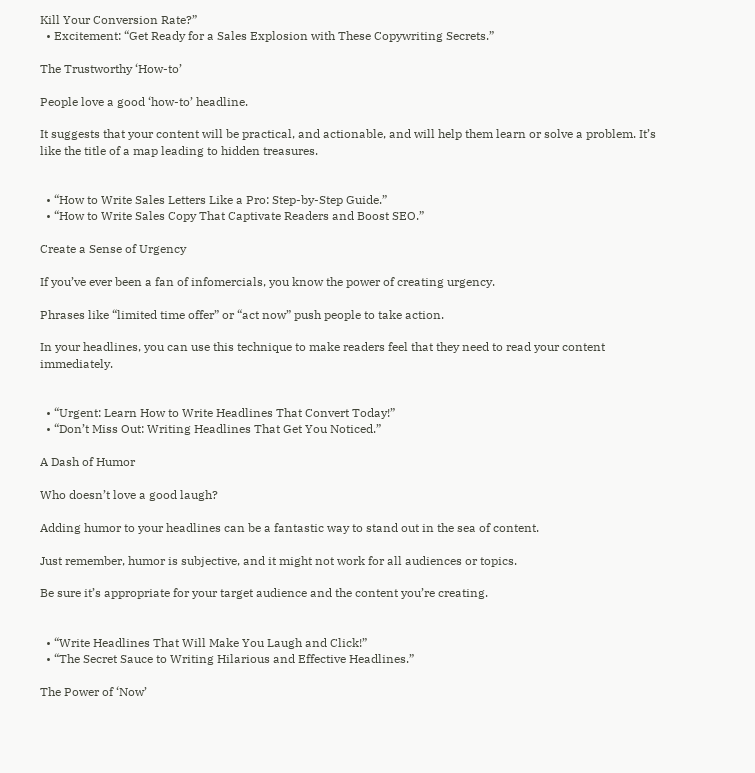Kill Your Conversion Rate?”
  • Excitement: “Get Ready for a Sales Explosion with These Copywriting Secrets.”

The Trustworthy ‘How-to’

People love a good ‘how-to’ headline.

It suggests that your content will be practical, and actionable, and will help them learn or solve a problem. It’s like the title of a map leading to hidden treasures.


  • “How to Write Sales Letters Like a Pro: Step-by-Step Guide.”
  • “How to Write Sales Copy That Captivate Readers and Boost SEO.”

Create a Sense of Urgency

If you’ve ever been a fan of infomercials, you know the power of creating urgency.

Phrases like “limited time offer” or “act now” push people to take action.

In your headlines, you can use this technique to make readers feel that they need to read your content immediately.


  • “Urgent: Learn How to Write Headlines That Convert Today!”
  • “Don’t Miss Out: Writing Headlines That Get You Noticed.”

A Dash of Humor

Who doesn’t love a good laugh?

Adding humor to your headlines can be a fantastic way to stand out in the sea of content.

Just remember, humor is subjective, and it might not work for all audiences or topics.

Be sure it’s appropriate for your target audience and the content you’re creating.


  • “Write Headlines That Will Make You Laugh and Click!”
  • “The Secret Sauce to Writing Hilarious and Effective Headlines.”

The Power of ‘Now’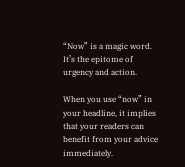“Now” is a magic word. It’s the epitome of urgency and action.

When you use “now” in your headline, it implies that your readers can benefit from your advice immediately.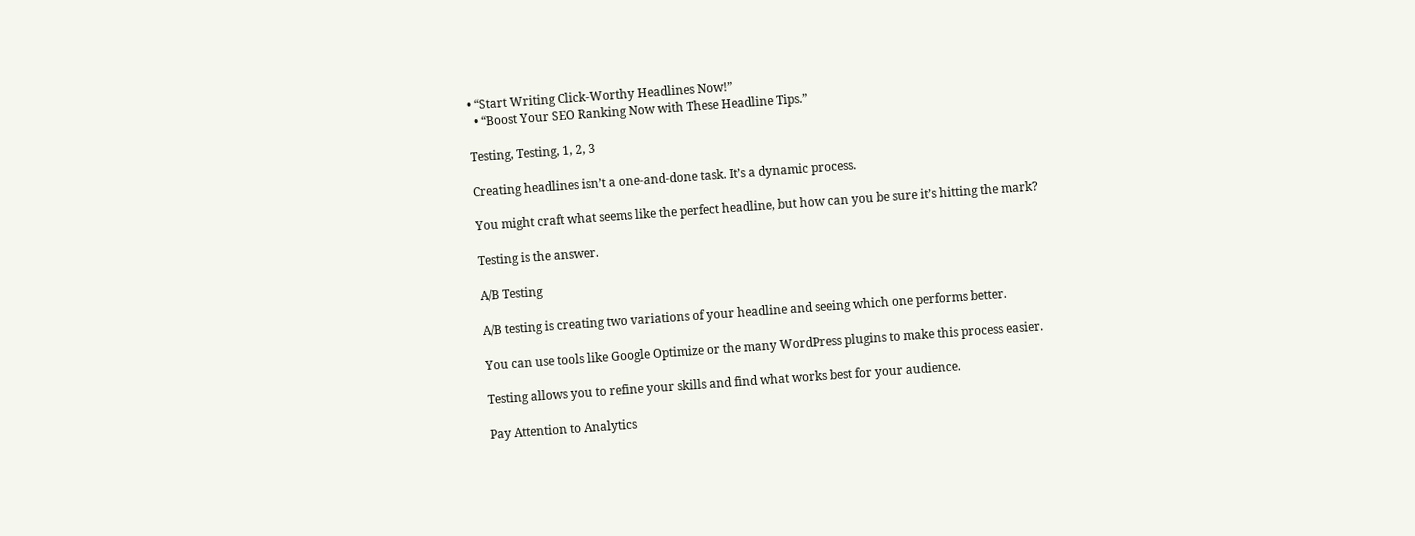• “Start Writing Click-Worthy Headlines Now!”
  • “Boost Your SEO Ranking Now with These Headline Tips.”

Testing, Testing, 1, 2, 3

Creating headlines isn’t a one-and-done task. It’s a dynamic process.

You might craft what seems like the perfect headline, but how can you be sure it’s hitting the mark?

Testing is the answer.

A/B Testing

A/B testing is creating two variations of your headline and seeing which one performs better.

You can use tools like Google Optimize or the many WordPress plugins to make this process easier.

Testing allows you to refine your skills and find what works best for your audience.

Pay Attention to Analytics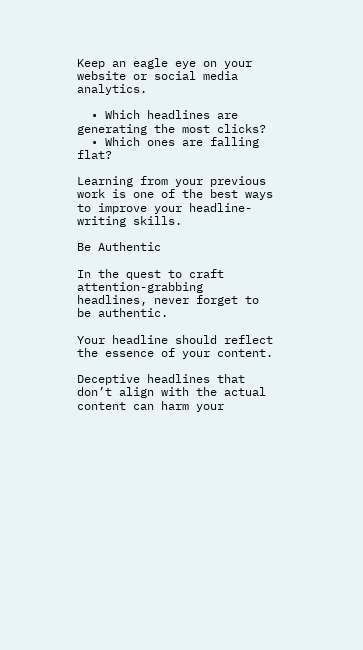Keep an eagle eye on your website or social media analytics.

  • Which headlines are generating the most clicks?
  • Which ones are falling flat?

Learning from your previous work is one of the best ways to improve your headline-writing skills.

Be Authentic

In the quest to craft attention-grabbing headlines, never forget to be authentic.

Your headline should reflect the essence of your content.

Deceptive headlines that don’t align with the actual content can harm your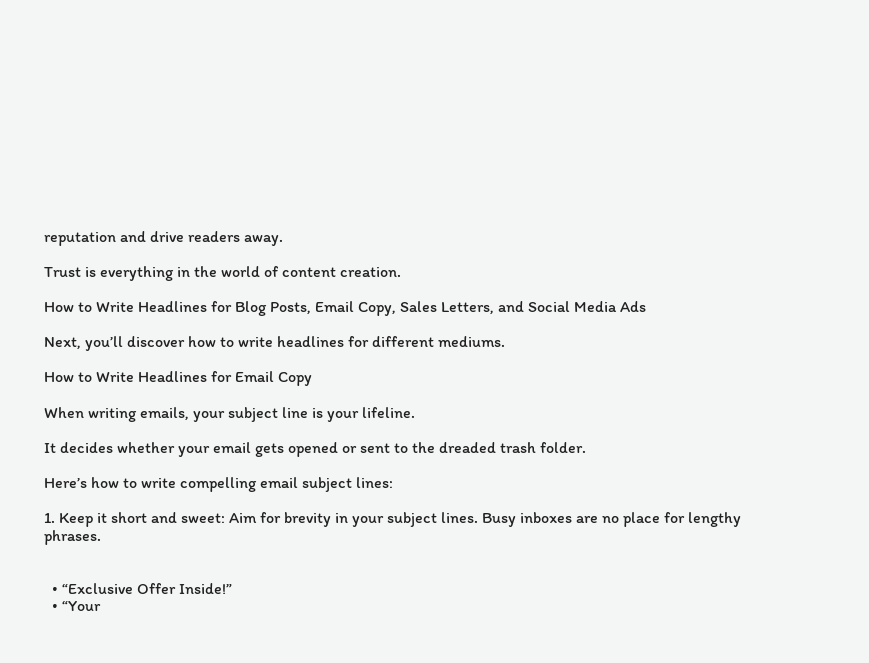reputation and drive readers away.

Trust is everything in the world of content creation.

How to Write Headlines for Blog Posts, Email Copy, Sales Letters, and Social Media Ads

Next, you’ll discover how to write headlines for different mediums.

How to Write Headlines for Email Copy

When writing emails, your subject line is your lifeline.

It decides whether your email gets opened or sent to the dreaded trash folder.

Here’s how to write compelling email subject lines:

1. Keep it short and sweet: Aim for brevity in your subject lines. Busy inboxes are no place for lengthy phrases.


  • “Exclusive Offer Inside!”
  • “Your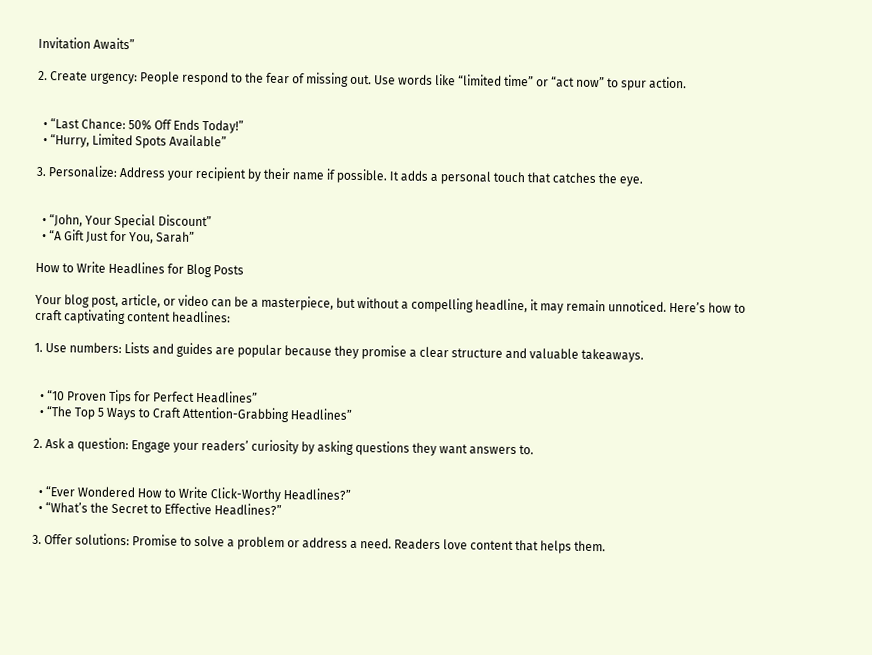Invitation Awaits”

2. Create urgency: People respond to the fear of missing out. Use words like “limited time” or “act now” to spur action.


  • “Last Chance: 50% Off Ends Today!”
  • “Hurry, Limited Spots Available”

3. Personalize: Address your recipient by their name if possible. It adds a personal touch that catches the eye.


  • “John, Your Special Discount”
  • “A Gift Just for You, Sarah”

How to Write Headlines for Blog Posts

Your blog post, article, or video can be a masterpiece, but without a compelling headline, it may remain unnoticed. Here’s how to craft captivating content headlines:

1. Use numbers: Lists and guides are popular because they promise a clear structure and valuable takeaways.


  • “10 Proven Tips for Perfect Headlines”
  • “The Top 5 Ways to Craft Attention-Grabbing Headlines”

2. Ask a question: Engage your readers’ curiosity by asking questions they want answers to.


  • “Ever Wondered How to Write Click-Worthy Headlines?”
  • “What’s the Secret to Effective Headlines?”

3. Offer solutions: Promise to solve a problem or address a need. Readers love content that helps them.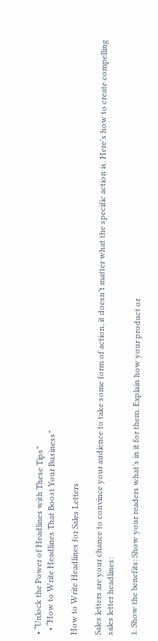• “Unlock the Power of Headlines with These Tips”
  • “How to Write Headlines That Boost Your Business”

How to Write Headlines for Sales Letters

Sales letters are your chance to convince your audience to take some form of action, it doesn’t matter what the specific action is. Here’s how to create compelling sales letter headlines:

1. Show the benefits: Show your readers what’s in it for them. Explain how your product or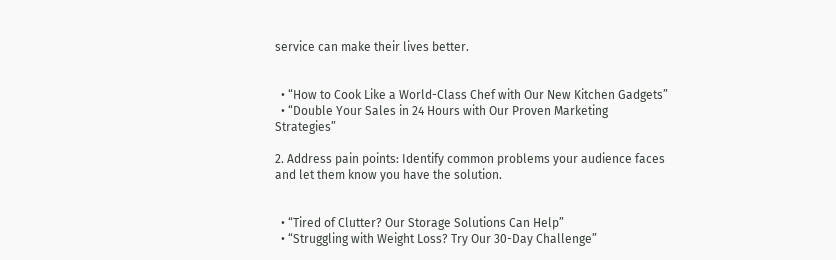service can make their lives better.


  • “How to Cook Like a World-Class Chef with Our New Kitchen Gadgets”
  • “Double Your Sales in 24 Hours with Our Proven Marketing Strategies”

2. Address pain points: Identify common problems your audience faces and let them know you have the solution.


  • “Tired of Clutter? Our Storage Solutions Can Help”
  • “Struggling with Weight Loss? Try Our 30-Day Challenge”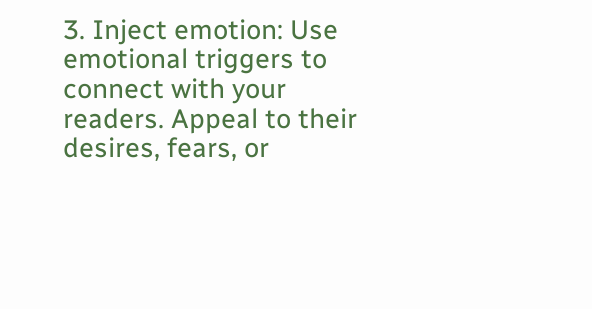3. Inject emotion: Use emotional triggers to connect with your readers. Appeal to their desires, fears, or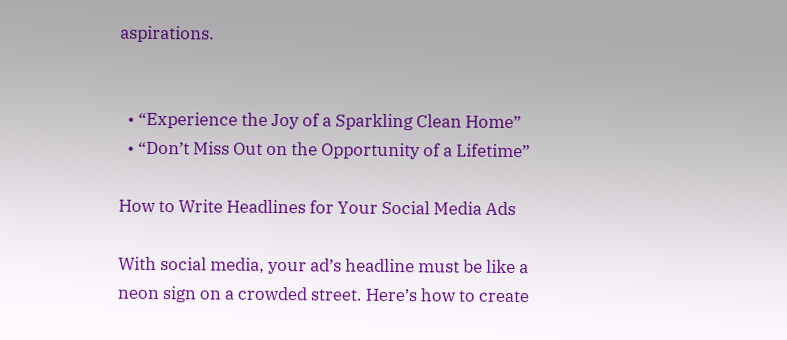aspirations.


  • “Experience the Joy of a Sparkling Clean Home”
  • “Don’t Miss Out on the Opportunity of a Lifetime”

How to Write Headlines for Your Social Media Ads

With social media, your ad’s headline must be like a neon sign on a crowded street. Here’s how to create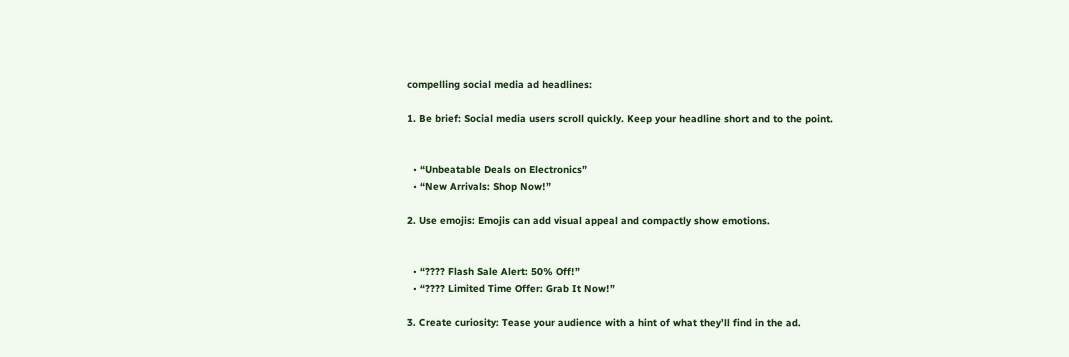compelling social media ad headlines:

1. Be brief: Social media users scroll quickly. Keep your headline short and to the point.


  • “Unbeatable Deals on Electronics”
  • “New Arrivals: Shop Now!”

2. Use emojis: Emojis can add visual appeal and compactly show emotions.


  • “???? Flash Sale Alert: 50% Off!”
  • “???? Limited Time Offer: Grab It Now!”

3. Create curiosity: Tease your audience with a hint of what they’ll find in the ad.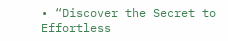• “Discover the Secret to Effortless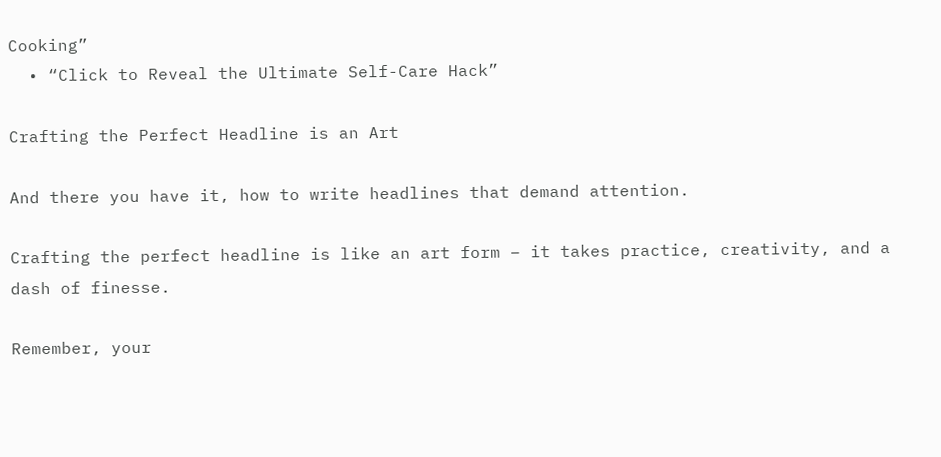Cooking”
  • “Click to Reveal the Ultimate Self-Care Hack”

Crafting the Perfect Headline is an Art

And there you have it, how to write headlines that demand attention.

Crafting the perfect headline is like an art form – it takes practice, creativity, and a dash of finesse.

Remember, your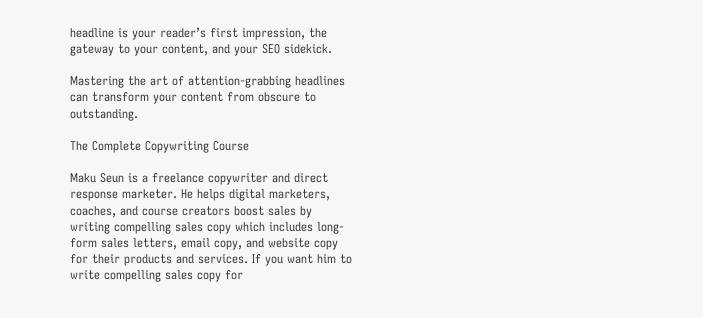headline is your reader’s first impression, the gateway to your content, and your SEO sidekick.

Mastering the art of attention-grabbing headlines can transform your content from obscure to outstanding.

The Complete Copywriting Course

Maku Seun is a freelance copywriter and direct response marketer. He helps digital marketers, coaches, and course creators boost sales by writing compelling sales copy which includes long-form sales letters, email copy, and website copy for their products and services. If you want him to write compelling sales copy for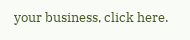your business, click here.